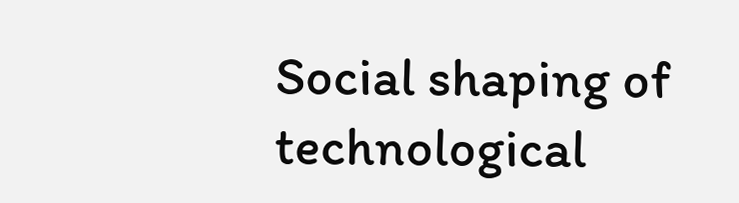Social shaping of technological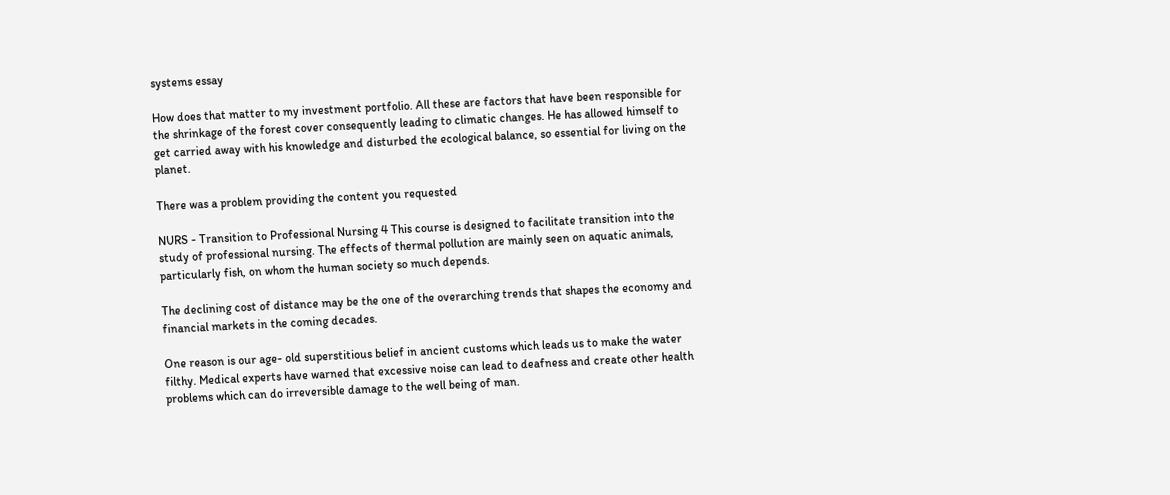systems essay

How does that matter to my investment portfolio. All these are factors that have been responsible for the shrinkage of the forest cover consequently leading to climatic changes. He has allowed himself to get carried away with his knowledge and disturbed the ecological balance, so essential for living on the planet.

There was a problem providing the content you requested

NURS - Transition to Professional Nursing 4 This course is designed to facilitate transition into the study of professional nursing. The effects of thermal pollution are mainly seen on aquatic animals, particularly fish, on whom the human society so much depends.

The declining cost of distance may be the one of the overarching trends that shapes the economy and financial markets in the coming decades.

One reason is our age- old superstitious belief in ancient customs which leads us to make the water filthy. Medical experts have warned that excessive noise can lead to deafness and create other health problems which can do irreversible damage to the well being of man.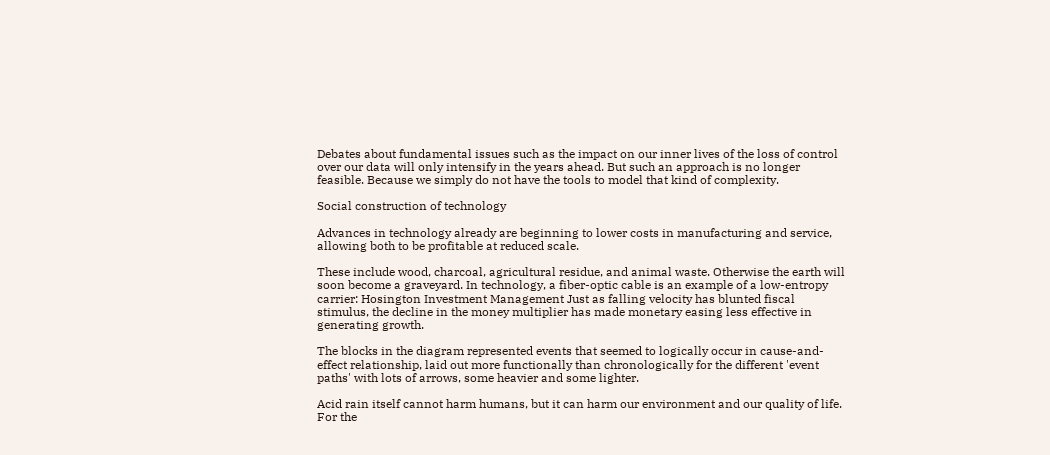Debates about fundamental issues such as the impact on our inner lives of the loss of control over our data will only intensify in the years ahead. But such an approach is no longer feasible. Because we simply do not have the tools to model that kind of complexity.

Social construction of technology

Advances in technology already are beginning to lower costs in manufacturing and service, allowing both to be profitable at reduced scale.

These include wood, charcoal, agricultural residue, and animal waste. Otherwise the earth will soon become a graveyard. In technology, a fiber-optic cable is an example of a low-entropy carrier: Hosington Investment Management Just as falling velocity has blunted fiscal stimulus, the decline in the money multiplier has made monetary easing less effective in generating growth.

The blocks in the diagram represented events that seemed to logically occur in cause-and-effect relationship, laid out more functionally than chronologically for the different 'event paths' with lots of arrows, some heavier and some lighter.

Acid rain itself cannot harm humans, but it can harm our environment and our quality of life. For the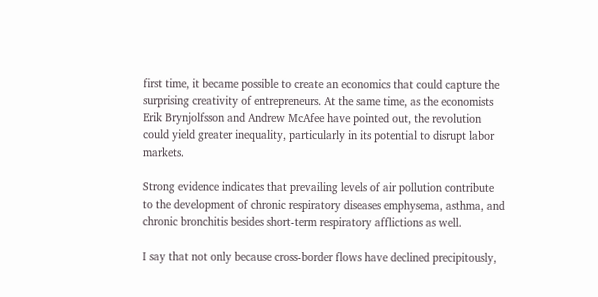first time, it became possible to create an economics that could capture the surprising creativity of entrepreneurs. At the same time, as the economists Erik Brynjolfsson and Andrew McAfee have pointed out, the revolution could yield greater inequality, particularly in its potential to disrupt labor markets.

Strong evidence indicates that prevailing levels of air pollution contribute to the development of chronic respiratory diseases emphysema, asthma, and chronic bronchitis besides short-term respiratory afflictions as well.

I say that not only because cross-border flows have declined precipitously,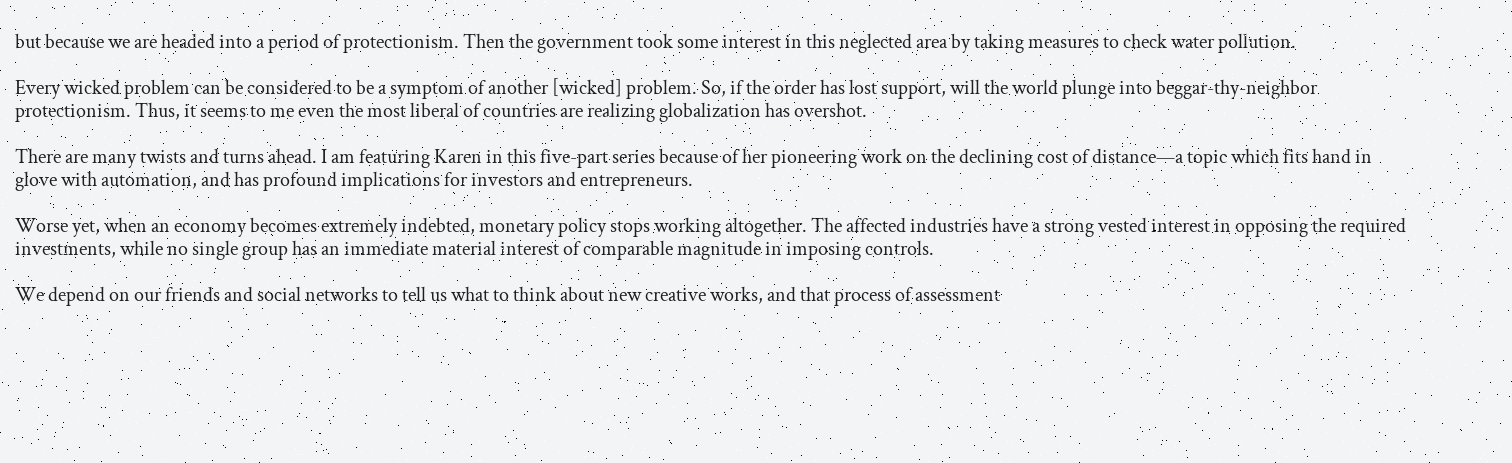but because we are headed into a period of protectionism. Then the government took some interest in this neglected area by taking measures to check water pollution.

Every wicked problem can be considered to be a symptom of another [wicked] problem. So, if the order has lost support, will the world plunge into beggar-thy-neighbor protectionism. Thus, it seems to me even the most liberal of countries are realizing globalization has overshot.

There are many twists and turns ahead. I am featuring Karen in this five-part series because of her pioneering work on the declining cost of distance—a topic which fits hand in glove with automation, and has profound implications for investors and entrepreneurs.

Worse yet, when an economy becomes extremely indebted, monetary policy stops working altogether. The affected industries have a strong vested interest in opposing the required investments, while no single group has an immediate material interest of comparable magnitude in imposing controls.

We depend on our friends and social networks to tell us what to think about new creative works, and that process of assessment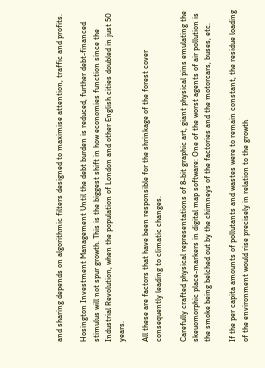and sharing depends on algorithmic filters designed to maximise attention, traffic and profits.

Hosington Investment Management Until the debt burden is reduced, further debt-financed stimulus will not spur growth. This is the biggest shift in how economies function since the Industrial Revolution, when the population of London and other English cities doubled in just 50 years.

All these are factors that have been responsible for the shrinkage of the forest cover consequently leading to climatic changes.

Carefully crafted physical representations of 8-bit graphic art, giant physical pins emulating the skeuomorphic place-markers in digital map software: One of the worst agents of air pollution is the smoke being belched out by the chimneys of the factories and the motorcars, buses, etc.

If the per capita amounts of pollutants and wastes were to remain constant, the residue loading of the environment would rise precisely in relation to the growth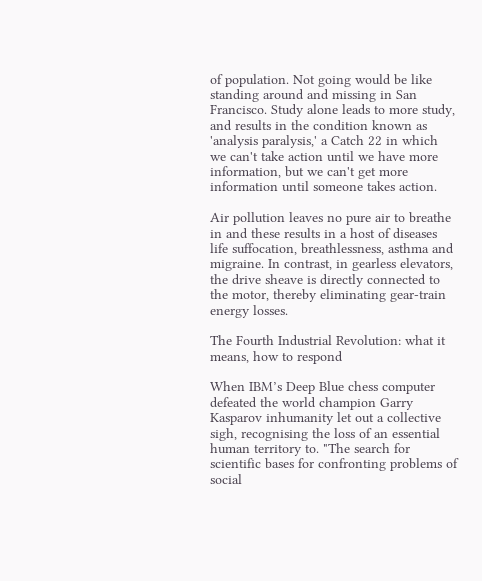of population. Not going would be like standing around and missing in San Francisco. Study alone leads to more study, and results in the condition known as 'analysis paralysis,' a Catch 22 in which we can't take action until we have more information, but we can't get more information until someone takes action.

Air pollution leaves no pure air to breathe in and these results in a host of diseases life suffocation, breathlessness, asthma and migraine. In contrast, in gearless elevators, the drive sheave is directly connected to the motor, thereby eliminating gear-train energy losses.

The Fourth Industrial Revolution: what it means, how to respond

When IBM’s Deep Blue chess computer defeated the world champion Garry Kasparov inhumanity let out a collective sigh, recognising the loss of an essential human territory to. "The search for scientific bases for confronting problems of social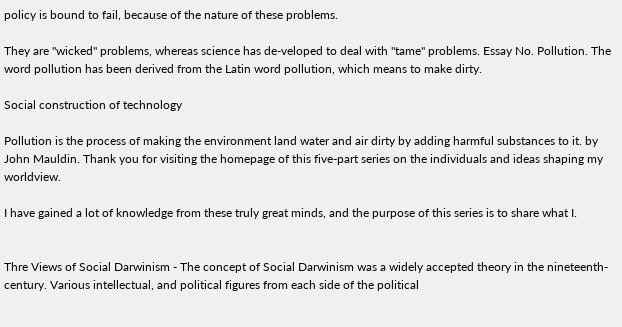policy is bound to fail, because of the nature of these problems.

They are "wicked" problems, whereas science has de-veloped to deal with "tame" problems. Essay No. Pollution. The word pollution has been derived from the Latin word pollution, which means to make dirty.

Social construction of technology

Pollution is the process of making the environment land water and air dirty by adding harmful substances to it. by John Mauldin. Thank you for visiting the homepage of this five-part series on the individuals and ideas shaping my worldview.

I have gained a lot of knowledge from these truly great minds, and the purpose of this series is to share what I.


Thre Views of Social Darwinism - The concept of Social Darwinism was a widely accepted theory in the nineteenth-century. Various intellectual, and political figures from each side of the political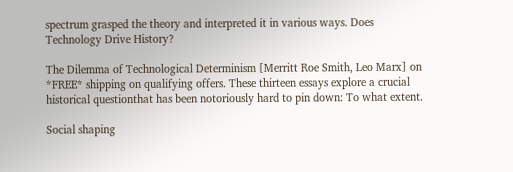spectrum grasped the theory and interpreted it in various ways. Does Technology Drive History?

The Dilemma of Technological Determinism [Merritt Roe Smith, Leo Marx] on *FREE* shipping on qualifying offers. These thirteen essays explore a crucial historical questionthat has been notoriously hard to pin down: To what extent.

Social shaping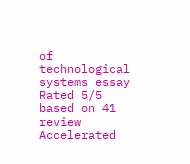of technological systems essay
Rated 5/5 based on 41 review
Accelerated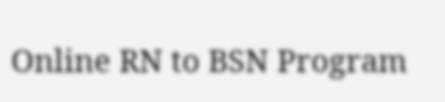Online RN to BSN Program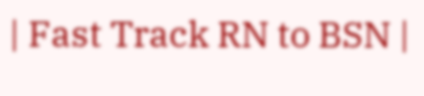| Fast Track RN to BSN |